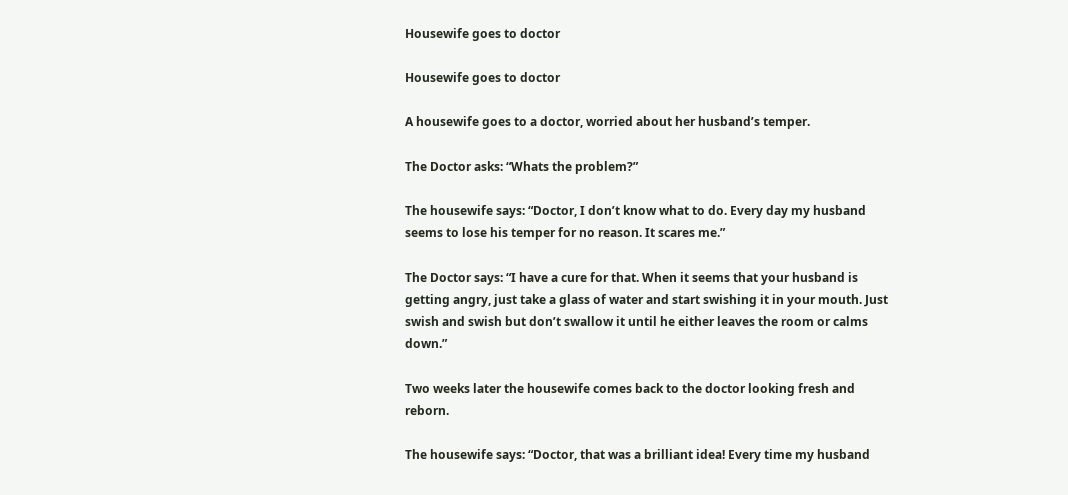Housewife goes to doctor

Housewife goes to doctor

A housewife goes to a doctor, worried about her husband’s temper.

The Doctor asks: “Whats the problem?”

The housewife says: “Doctor, I don’t know what to do. Every day my husband seems to lose his temper for no reason. It scares me.”

The Doctor says: “I have a cure for that. When it seems that your husband is getting angry, just take a glass of water and start swishing it in your mouth. Just swish and swish but don’t swallow it until he either leaves the room or calms down.”

Two weeks later the housewife comes back to the doctor looking fresh and reborn.

The housewife says: “Doctor, that was a brilliant idea! Every time my husband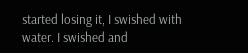started losing it, I swished with water. I swished and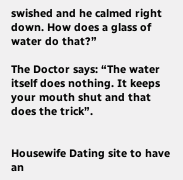swished and he calmed right down. How does a glass of water do that?”

The Doctor says: “The water itself does nothing. It keeps your mouth shut and that does the trick”.


Housewife Dating site to have an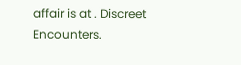affair is at . Discreet Encounters.